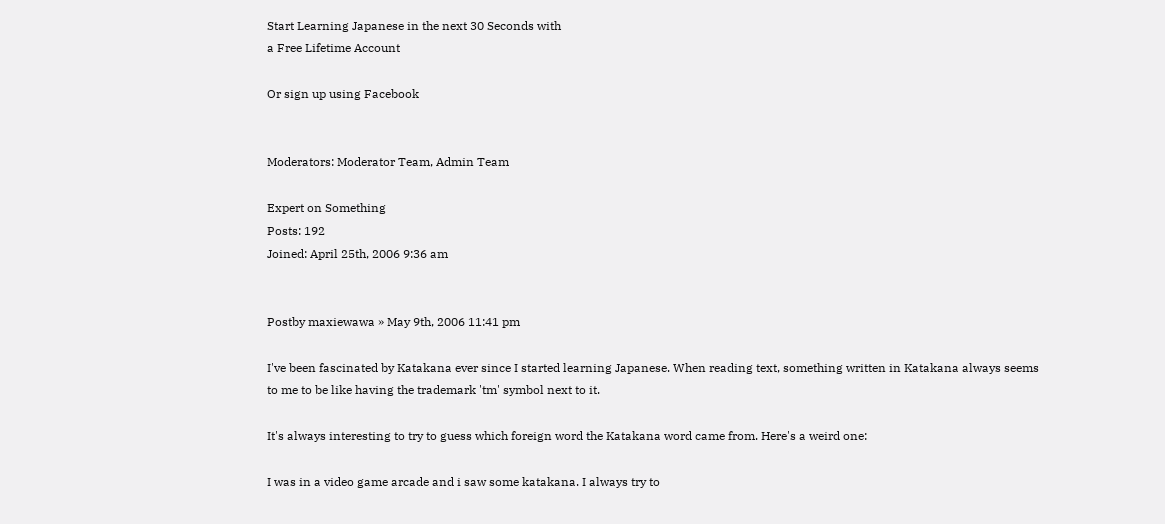Start Learning Japanese in the next 30 Seconds with
a Free Lifetime Account

Or sign up using Facebook


Moderators: Moderator Team, Admin Team

Expert on Something
Posts: 192
Joined: April 25th, 2006 9:36 am


Postby maxiewawa » May 9th, 2006 11:41 pm

I've been fascinated by Katakana ever since I started learning Japanese. When reading text, something written in Katakana always seems to me to be like having the trademark 'tm' symbol next to it.

It's always interesting to try to guess which foreign word the Katakana word came from. Here's a weird one:

I was in a video game arcade and i saw some katakana. I always try to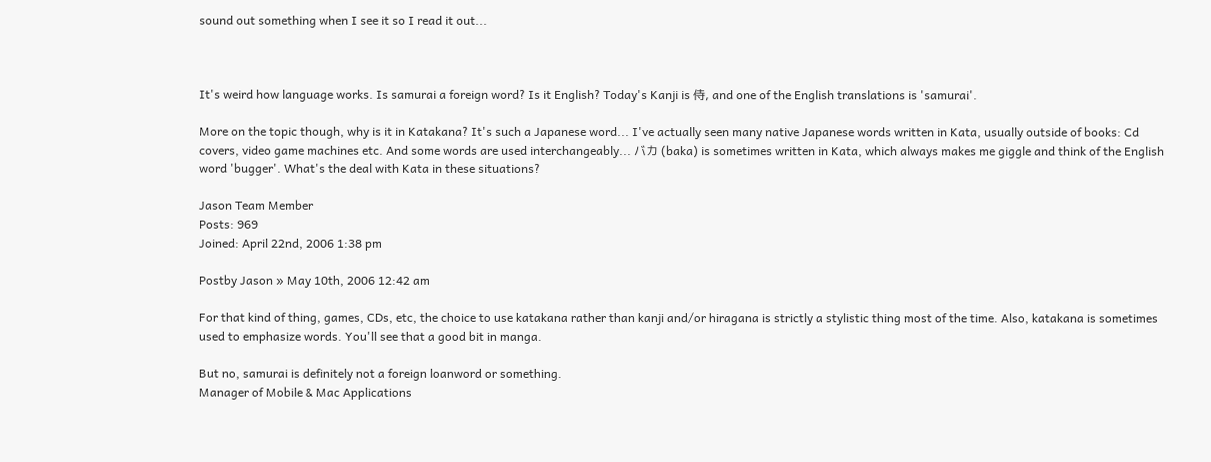sound out something when I see it so I read it out...



It's weird how language works. Is samurai a foreign word? Is it English? Today's Kanji is 侍, and one of the English translations is 'samurai'.

More on the topic though, why is it in Katakana? It's such a Japanese word... I've actually seen many native Japanese words written in Kata, usually outside of books: Cd covers, video game machines etc. And some words are used interchangeably... バカ (baka) is sometimes written in Kata, which always makes me giggle and think of the English word 'bugger'. What's the deal with Kata in these situations?

Jason Team Member
Posts: 969
Joined: April 22nd, 2006 1:38 pm

Postby Jason » May 10th, 2006 12:42 am

For that kind of thing, games, CDs, etc, the choice to use katakana rather than kanji and/or hiragana is strictly a stylistic thing most of the time. Also, katakana is sometimes used to emphasize words. You'll see that a good bit in manga.

But no, samurai is definitely not a foreign loanword or something.
Manager of Mobile & Mac Applications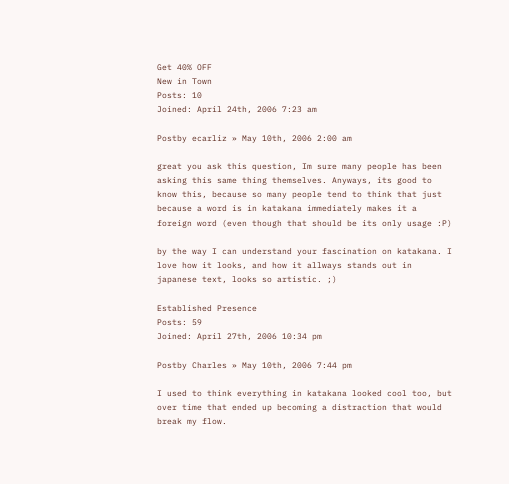Get 40% OFF
New in Town
Posts: 10
Joined: April 24th, 2006 7:23 am

Postby ecarliz » May 10th, 2006 2:00 am

great you ask this question, Im sure many people has been asking this same thing themselves. Anyways, its good to know this, because so many people tend to think that just because a word is in katakana immediately makes it a foreign word (even though that should be its only usage :P)

by the way I can understand your fascination on katakana. I love how it looks, and how it allways stands out in japanese text, looks so artistic. ;)

Established Presence
Posts: 59
Joined: April 27th, 2006 10:34 pm

Postby Charles » May 10th, 2006 7:44 pm

I used to think everything in katakana looked cool too, but over time that ended up becoming a distraction that would break my flow.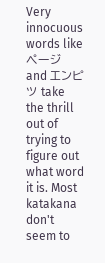Very innocuous words like ページ and エンピツ take the thrill out of trying to figure out what word it is. Most katakana don't seem to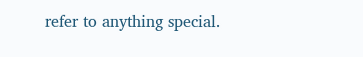refer to anything special.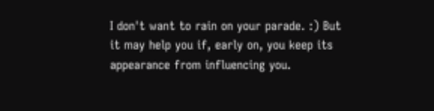I don't want to rain on your parade. :) But it may help you if, early on, you keep its appearance from influencing you.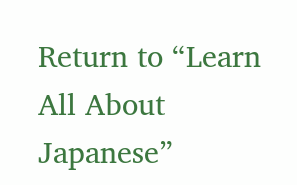Return to “Learn All About Japanese”